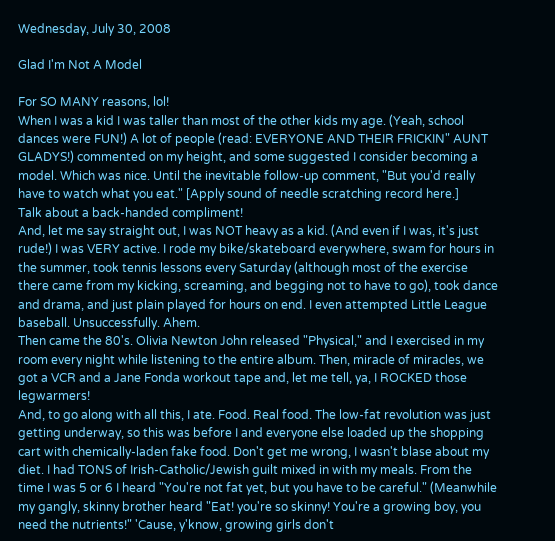Wednesday, July 30, 2008

Glad I'm Not A Model

For SO MANY reasons, lol!
When I was a kid I was taller than most of the other kids my age. (Yeah, school dances were FUN!) A lot of people (read: EVERYONE AND THEIR FRICKIN" AUNT GLADYS!) commented on my height, and some suggested I consider becoming a model. Which was nice. Until the inevitable follow-up comment, "But you'd really have to watch what you eat." [Apply sound of needle scratching record here.]
Talk about a back-handed compliment!
And, let me say straight out, I was NOT heavy as a kid. (And even if I was, it's just rude!) I was VERY active. I rode my bike/skateboard everywhere, swam for hours in the summer, took tennis lessons every Saturday (although most of the exercise there came from my kicking, screaming, and begging not to have to go), took dance and drama, and just plain played for hours on end. I even attempted Little League baseball. Unsuccessfully. Ahem.
Then came the 80's. Olivia Newton John released "Physical," and I exercised in my room every night while listening to the entire album. Then, miracle of miracles, we got a VCR and a Jane Fonda workout tape and, let me tell, ya, I ROCKED those legwarmers!
And, to go along with all this, I ate. Food. Real food. The low-fat revolution was just getting underway, so this was before I and everyone else loaded up the shopping cart with chemically-laden fake food. Don't get me wrong, I wasn't blase about my diet. I had TONS of Irish-Catholic/Jewish guilt mixed in with my meals. From the time I was 5 or 6 I heard "You're not fat yet, but you have to be careful." (Meanwhile my gangly, skinny brother heard "Eat! you're so skinny! You're a growing boy, you need the nutrients!" 'Cause, y'know, growing girls don't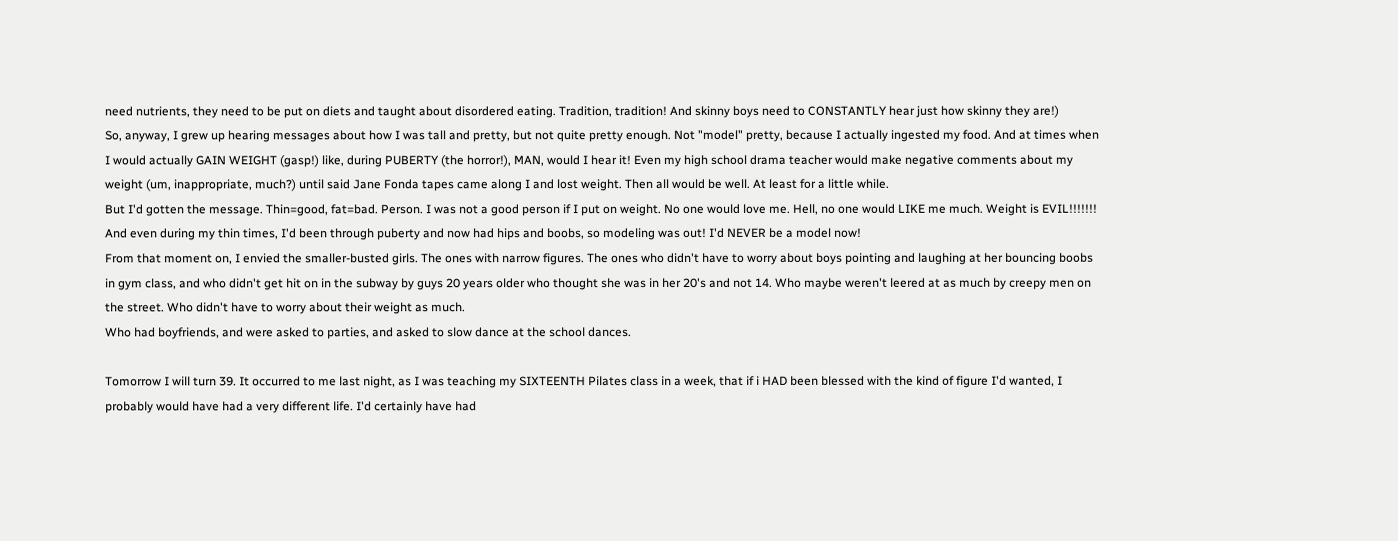need nutrients, they need to be put on diets and taught about disordered eating. Tradition, tradition! And skinny boys need to CONSTANTLY hear just how skinny they are!)
So, anyway, I grew up hearing messages about how I was tall and pretty, but not quite pretty enough. Not "model" pretty, because I actually ingested my food. And at times when I would actually GAIN WEIGHT (gasp!) like, during PUBERTY (the horror!), MAN, would I hear it! Even my high school drama teacher would make negative comments about my weight (um, inappropriate, much?) until said Jane Fonda tapes came along I and lost weight. Then all would be well. At least for a little while.
But I'd gotten the message. Thin=good, fat=bad. Person. I was not a good person if I put on weight. No one would love me. Hell, no one would LIKE me much. Weight is EVIL!!!!!!! And even during my thin times, I'd been through puberty and now had hips and boobs, so modeling was out! I'd NEVER be a model now!
From that moment on, I envied the smaller-busted girls. The ones with narrow figures. The ones who didn't have to worry about boys pointing and laughing at her bouncing boobs in gym class, and who didn't get hit on in the subway by guys 20 years older who thought she was in her 20's and not 14. Who maybe weren't leered at as much by creepy men on the street. Who didn't have to worry about their weight as much.
Who had boyfriends, and were asked to parties, and asked to slow dance at the school dances.

Tomorrow I will turn 39. It occurred to me last night, as I was teaching my SIXTEENTH Pilates class in a week, that if i HAD been blessed with the kind of figure I'd wanted, I probably would have had a very different life. I'd certainly have had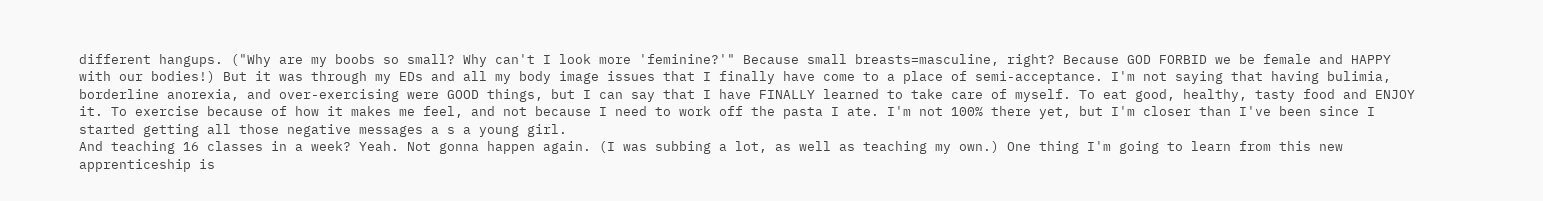different hangups. ("Why are my boobs so small? Why can't I look more 'feminine?'" Because small breasts=masculine, right? Because GOD FORBID we be female and HAPPY with our bodies!) But it was through my EDs and all my body image issues that I finally have come to a place of semi-acceptance. I'm not saying that having bulimia, borderline anorexia, and over-exercising were GOOD things, but I can say that I have FINALLY learned to take care of myself. To eat good, healthy, tasty food and ENJOY it. To exercise because of how it makes me feel, and not because I need to work off the pasta I ate. I'm not 100% there yet, but I'm closer than I've been since I started getting all those negative messages a s a young girl.
And teaching 16 classes in a week? Yeah. Not gonna happen again. (I was subbing a lot, as well as teaching my own.) One thing I'm going to learn from this new apprenticeship is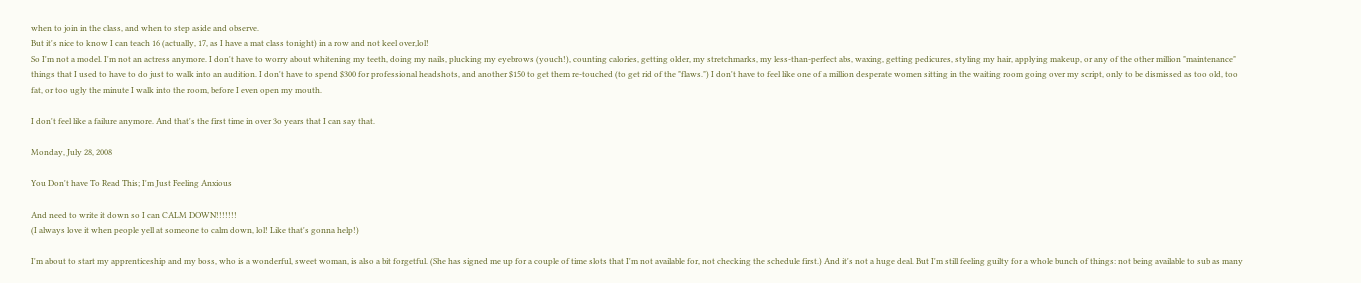when to join in the class, and when to step aside and observe.
But it's nice to know I can teach 16 (actually, 17, as I have a mat class tonight) in a row and not keel over,lol!
So I'm not a model. I'm not an actress anymore. I don't have to worry about whitening my teeth, doing my nails, plucking my eyebrows (youch!), counting calories, getting older, my stretchmarks, my less-than-perfect abs, waxing, getting pedicures, styling my hair, applying makeup, or any of the other million "maintenance" things that I used to have to do just to walk into an audition. I don't have to spend $300 for professional headshots, and another $150 to get them re-touched (to get rid of the "flaws.") I don't have to feel like one of a million desperate women sitting in the waiting room going over my script, only to be dismissed as too old, too fat, or too ugly the minute I walk into the room, before I even open my mouth.

I don't feel like a failure anymore. And that's the first time in over 3o years that I can say that.

Monday, July 28, 2008

You Don't have To Read This; I'm Just Feeling Anxious

And need to write it down so I can CALM DOWN!!!!!!!
(I always love it when people yell at someone to calm down, lol! Like that's gonna help!)

I'm about to start my apprenticeship and my boss, who is a wonderful, sweet woman, is also a bit forgetful. (She has signed me up for a couple of time slots that I'm not available for, not checking the schedule first.) And it's not a huge deal. But I'm still feeling guilty for a whole bunch of things: not being available to sub as many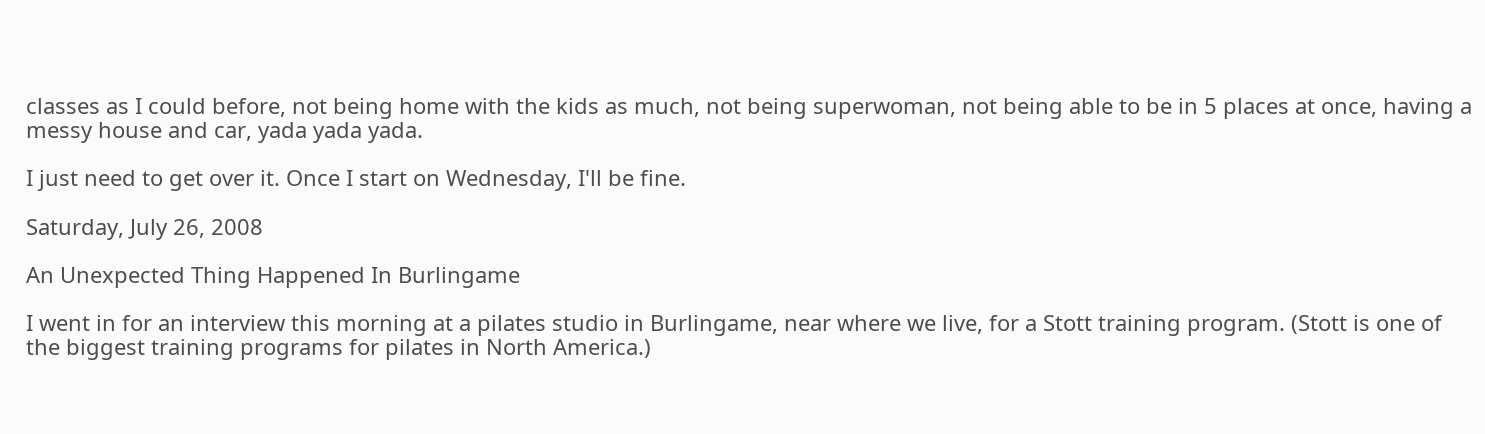classes as I could before, not being home with the kids as much, not being superwoman, not being able to be in 5 places at once, having a messy house and car, yada yada yada.

I just need to get over it. Once I start on Wednesday, I'll be fine.

Saturday, July 26, 2008

An Unexpected Thing Happened In Burlingame

I went in for an interview this morning at a pilates studio in Burlingame, near where we live, for a Stott training program. (Stott is one of the biggest training programs for pilates in North America.)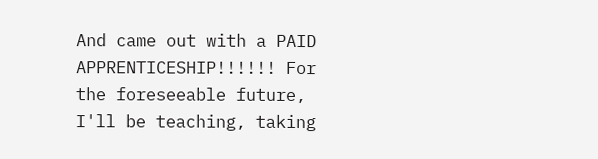And came out with a PAID APPRENTICESHIP!!!!!! For the foreseeable future, I'll be teaching, taking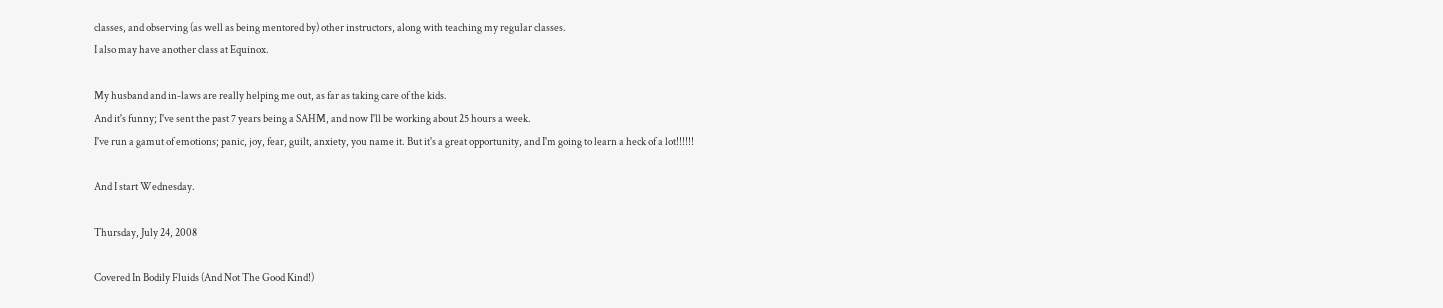classes, and observing (as well as being mentored by) other instructors, along with teaching my regular classes.
I also may have another class at Equinox.

My husband and in-laws are really helping me out, as far as taking care of the kids.
And it's funny; I've sent the past 7 years being a SAHM, and now I'll be working about 25 hours a week.
I've run a gamut of emotions; panic, joy, fear, guilt, anxiety, you name it. But it's a great opportunity, and I'm going to learn a heck of a lot!!!!!!

And I start Wednesday.

Thursday, July 24, 2008

Covered In Bodily Fluids (And Not The Good Kind!)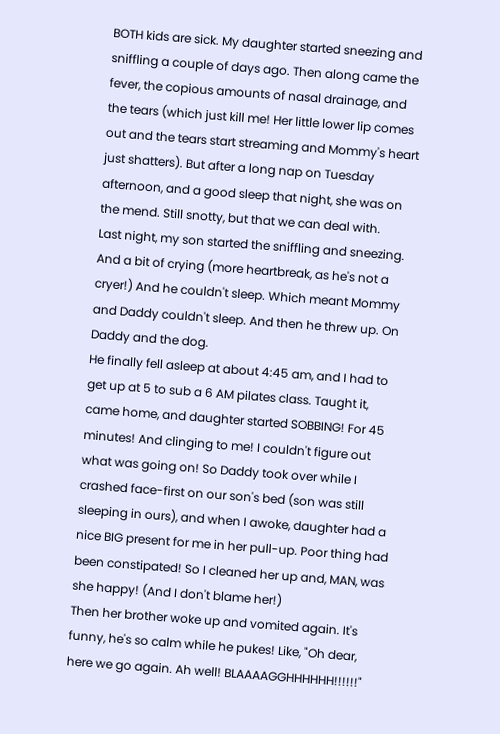BOTH kids are sick. My daughter started sneezing and sniffling a couple of days ago. Then along came the fever, the copious amounts of nasal drainage, and the tears (which just kill me! Her little lower lip comes out and the tears start streaming and Mommy's heart just shatters). But after a long nap on Tuesday afternoon, and a good sleep that night, she was on the mend. Still snotty, but that we can deal with.
Last night, my son started the sniffling and sneezing. And a bit of crying (more heartbreak, as he's not a cryer!) And he couldn't sleep. Which meant Mommy and Daddy couldn't sleep. And then he threw up. On Daddy and the dog.
He finally fell asleep at about 4:45 am, and I had to get up at 5 to sub a 6 AM pilates class. Taught it, came home, and daughter started SOBBING! For 45 minutes! And clinging to me! I couldn't figure out what was going on! So Daddy took over while I crashed face-first on our son's bed (son was still sleeping in ours), and when I awoke, daughter had a nice BIG present for me in her pull-up. Poor thing had been constipated! So I cleaned her up and, MAN, was she happy! (And I don't blame her!)
Then her brother woke up and vomited again. It's funny, he's so calm while he pukes! Like, "Oh dear, here we go again. Ah well! BLAAAAGGHHHHHH!!!!!!"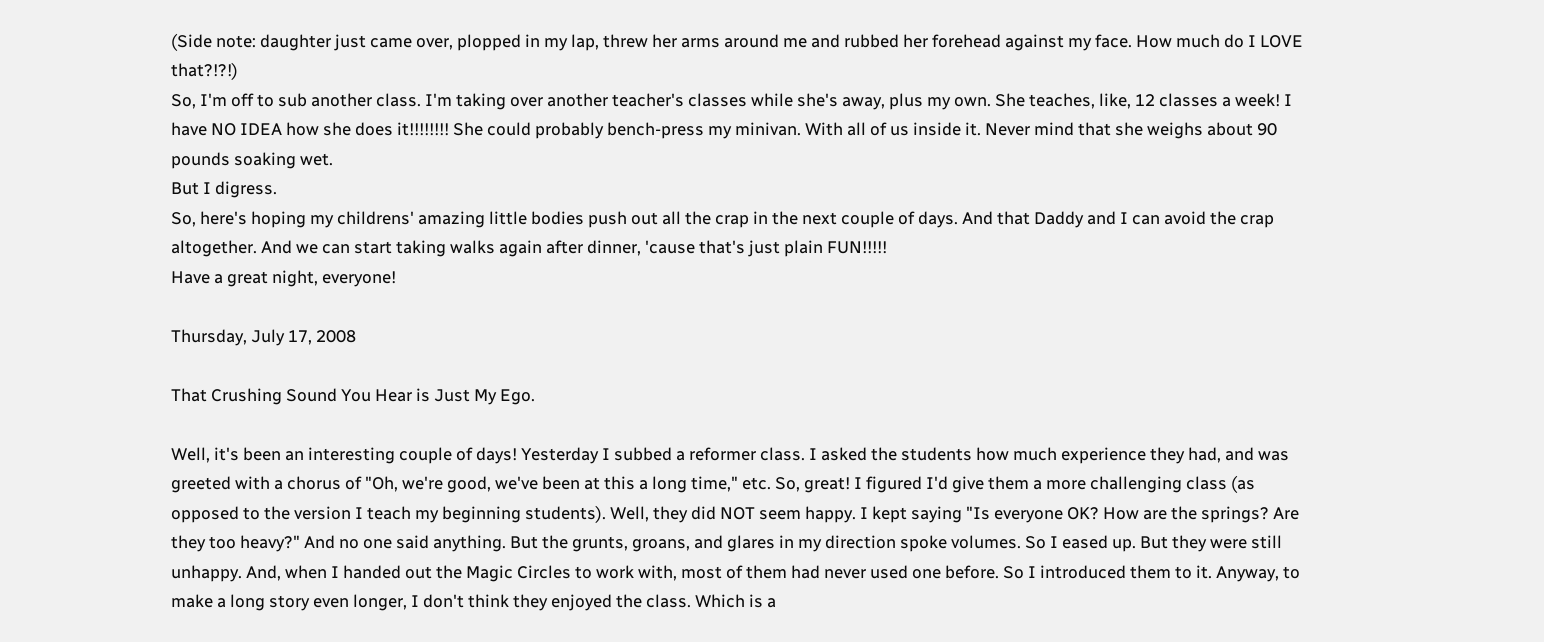(Side note: daughter just came over, plopped in my lap, threw her arms around me and rubbed her forehead against my face. How much do I LOVE that?!?!)
So, I'm off to sub another class. I'm taking over another teacher's classes while she's away, plus my own. She teaches, like, 12 classes a week! I have NO IDEA how she does it!!!!!!!! She could probably bench-press my minivan. With all of us inside it. Never mind that she weighs about 90 pounds soaking wet.
But I digress.
So, here's hoping my childrens' amazing little bodies push out all the crap in the next couple of days. And that Daddy and I can avoid the crap altogether. And we can start taking walks again after dinner, 'cause that's just plain FUN!!!!!
Have a great night, everyone!

Thursday, July 17, 2008

That Crushing Sound You Hear is Just My Ego.

Well, it's been an interesting couple of days! Yesterday I subbed a reformer class. I asked the students how much experience they had, and was greeted with a chorus of "Oh, we're good, we've been at this a long time," etc. So, great! I figured I'd give them a more challenging class (as opposed to the version I teach my beginning students). Well, they did NOT seem happy. I kept saying "Is everyone OK? How are the springs? Are they too heavy?" And no one said anything. But the grunts, groans, and glares in my direction spoke volumes. So I eased up. But they were still unhappy. And, when I handed out the Magic Circles to work with, most of them had never used one before. So I introduced them to it. Anyway, to make a long story even longer, I don't think they enjoyed the class. Which is a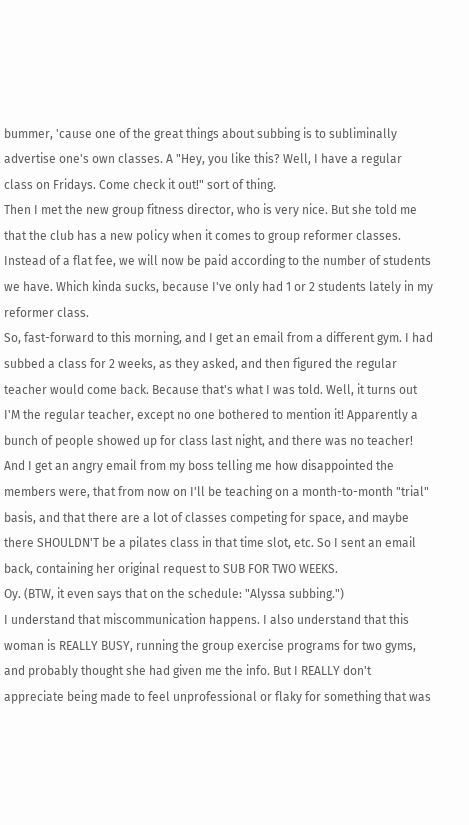bummer, 'cause one of the great things about subbing is to subliminally advertise one's own classes. A "Hey, you like this? Well, I have a regular class on Fridays. Come check it out!" sort of thing.
Then I met the new group fitness director, who is very nice. But she told me that the club has a new policy when it comes to group reformer classes. Instead of a flat fee, we will now be paid according to the number of students we have. Which kinda sucks, because I've only had 1 or 2 students lately in my reformer class.
So, fast-forward to this morning, and I get an email from a different gym. I had subbed a class for 2 weeks, as they asked, and then figured the regular teacher would come back. Because that's what I was told. Well, it turns out I'M the regular teacher, except no one bothered to mention it! Apparently a bunch of people showed up for class last night, and there was no teacher! And I get an angry email from my boss telling me how disappointed the members were, that from now on I'll be teaching on a month-to-month "trial" basis, and that there are a lot of classes competing for space, and maybe there SHOULDN'T be a pilates class in that time slot, etc. So I sent an email back, containing her original request to SUB FOR TWO WEEKS.
Oy. (BTW, it even says that on the schedule: "Alyssa subbing.")
I understand that miscommunication happens. I also understand that this woman is REALLY BUSY, running the group exercise programs for two gyms, and probably thought she had given me the info. But I REALLY don't appreciate being made to feel unprofessional or flaky for something that was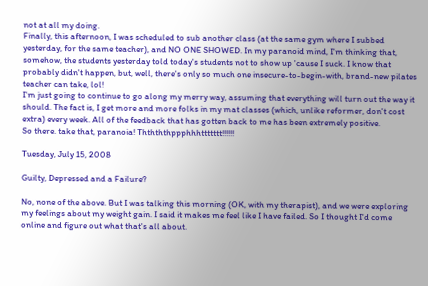not at all my doing.
Finally, this afternoon, I was scheduled to sub another class (at the same gym where I subbed yesterday, for the same teacher), and NO ONE SHOWED. In my paranoid mind, I'm thinking that, somehow, the students yesterday told today's students not to show up 'cause I suck. I know that probably didn't happen, but, well, there's only so much one insecure-to-begin-with, brand-new pilates teacher can take, lol!
I'm just going to continue to go along my merry way, assuming that everything will turn out the way it should. The fact is, I get more and more folks in my mat classes (which, unlike reformer, don't cost extra) every week. All of the feedback that has gotten back to me has been extremely positive.
So there. take that, paranoia! Ththththppphhhttttttt!!!!!!

Tuesday, July 15, 2008

Guilty, Depressed and a Failure?

No, none of the above. But I was talking this morning (OK, with my therapist), and we were exploring my feelings about my weight gain. I said it makes me feel like I have failed. So I thought I'd come online and figure out what that's all about.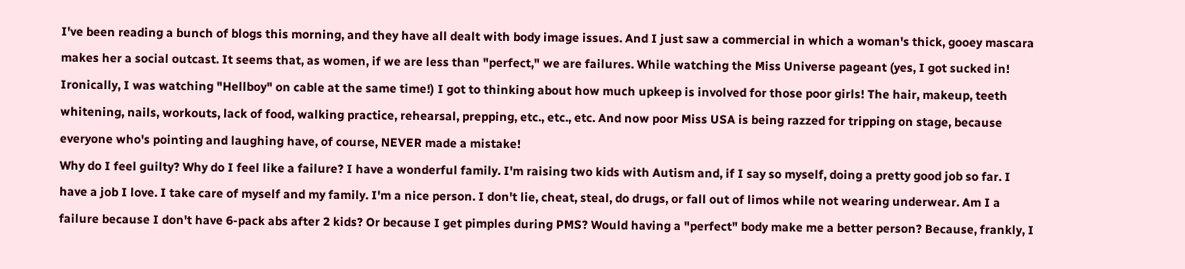I've been reading a bunch of blogs this morning, and they have all dealt with body image issues. And I just saw a commercial in which a woman's thick, gooey mascara makes her a social outcast. It seems that, as women, if we are less than "perfect," we are failures. While watching the Miss Universe pageant (yes, I got sucked in! Ironically, I was watching "Hellboy" on cable at the same time!) I got to thinking about how much upkeep is involved for those poor girls! The hair, makeup, teeth whitening, nails, workouts, lack of food, walking practice, rehearsal, prepping, etc., etc., etc. And now poor Miss USA is being razzed for tripping on stage, because everyone who's pointing and laughing have, of course, NEVER made a mistake!
Why do I feel guilty? Why do I feel like a failure? I have a wonderful family. I'm raising two kids with Autism and, if I say so myself, doing a pretty good job so far. I have a job I love. I take care of myself and my family. I'm a nice person. I don't lie, cheat, steal, do drugs, or fall out of limos while not wearing underwear. Am I a failure because I don't have 6-pack abs after 2 kids? Or because I get pimples during PMS? Would having a "perfect" body make me a better person? Because, frankly, I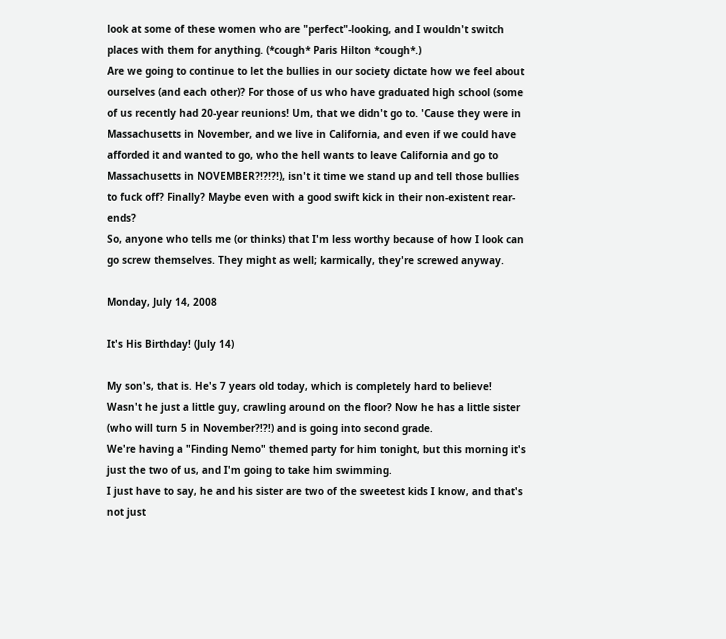look at some of these women who are "perfect"-looking, and I wouldn't switch places with them for anything. (*cough* Paris Hilton *cough*.)
Are we going to continue to let the bullies in our society dictate how we feel about ourselves (and each other)? For those of us who have graduated high school (some of us recently had 20-year reunions! Um, that we didn't go to. 'Cause they were in Massachusetts in November, and we live in California, and even if we could have afforded it and wanted to go, who the hell wants to leave California and go to Massachusetts in NOVEMBER?!?!?!), isn't it time we stand up and tell those bullies to fuck off? Finally? Maybe even with a good swift kick in their non-existent rear-ends?
So, anyone who tells me (or thinks) that I'm less worthy because of how I look can go screw themselves. They might as well; karmically, they're screwed anyway.

Monday, July 14, 2008

It's His Birthday! (July 14)

My son's, that is. He's 7 years old today, which is completely hard to believe! Wasn't he just a little guy, crawling around on the floor? Now he has a little sister (who will turn 5 in November?!?!) and is going into second grade.
We're having a "Finding Nemo" themed party for him tonight, but this morning it's just the two of us, and I'm going to take him swimming.
I just have to say, he and his sister are two of the sweetest kids I know, and that's not just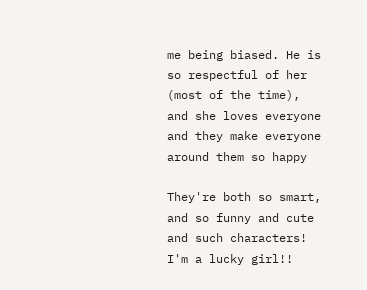me being biased. He is so respectful of her (most of the time), and she loves everyone and they make everyone around them so happy

They're both so smart, and so funny and cute and such characters! I'm a lucky girl!!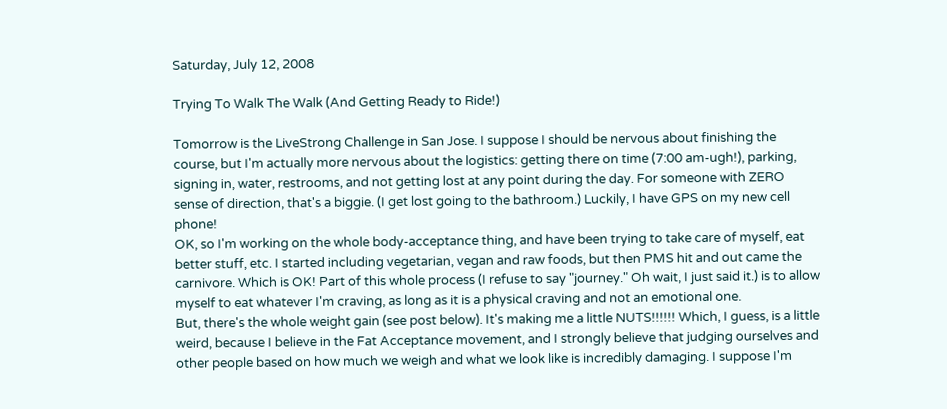Saturday, July 12, 2008

Trying To Walk The Walk (And Getting Ready to Ride!)

Tomorrow is the LiveStrong Challenge in San Jose. I suppose I should be nervous about finishing the course, but I'm actually more nervous about the logistics: getting there on time (7:00 am-ugh!), parking, signing in, water, restrooms, and not getting lost at any point during the day. For someone with ZERO sense of direction, that's a biggie. (I get lost going to the bathroom.) Luckily, I have GPS on my new cell phone!
OK, so I'm working on the whole body-acceptance thing, and have been trying to take care of myself, eat better stuff, etc. I started including vegetarian, vegan and raw foods, but then PMS hit and out came the carnivore. Which is OK! Part of this whole process (I refuse to say "journey." Oh wait, I just said it.) is to allow myself to eat whatever I'm craving, as long as it is a physical craving and not an emotional one.
But, there's the whole weight gain (see post below). It's making me a little NUTS!!!!!! Which, I guess, is a little weird, because I believe in the Fat Acceptance movement, and I strongly believe that judging ourselves and other people based on how much we weigh and what we look like is incredibly damaging. I suppose I'm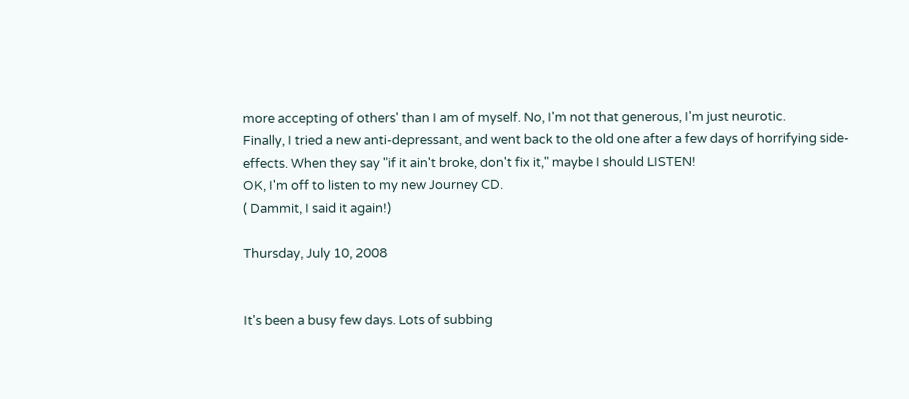more accepting of others' than I am of myself. No, I'm not that generous, I'm just neurotic.
Finally, I tried a new anti-depressant, and went back to the old one after a few days of horrifying side-effects. When they say "if it ain't broke, don't fix it," maybe I should LISTEN!
OK, I'm off to listen to my new Journey CD.
( Dammit, I said it again!)

Thursday, July 10, 2008


It's been a busy few days. Lots of subbing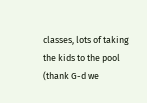classes, lots of taking the kids to the pool (thank G-d we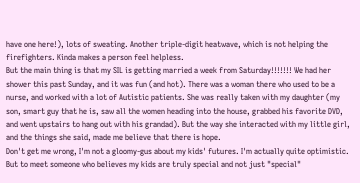have one here!), lots of sweating. Another triple-digit heatwave, which is not helping the firefighters. Kinda makes a person feel helpless.
But the main thing is that my SIL is getting married a week from Saturday!!!!!!! We had her shower this past Sunday, and it was fun (and hot). There was a woman there who used to be a nurse, and worked with a lot of Autistic patients. She was really taken with my daughter (my son, smart guy that he is, saw all the women heading into the house, grabbed his favorite DVD, and went upstairs to hang out with his grandad). But the way she interacted with my little girl, and the things she said, made me believe that there is hope.
Don't get me wrong, I'm not a gloomy-gus about my kids' futures. I'm actually quite optimistic. But to meet someone who believes my kids are truly special and not just "special"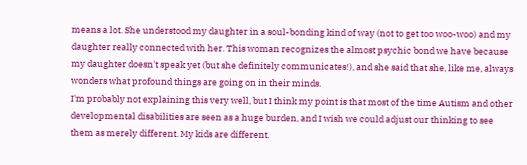means a lot. She understood my daughter in a soul-bonding kind of way (not to get too woo-woo) and my daughter really connected with her. This woman recognizes the almost psychic bond we have because my daughter doesn't speak yet (but she definitely communicates!), and she said that she, like me, always wonders what profound things are going on in their minds.
I'm probably not explaining this very well, but I think my point is that most of the time Autism and other developmental disabilities are seen as a huge burden, and I wish we could adjust our thinking to see them as merely different. My kids are different.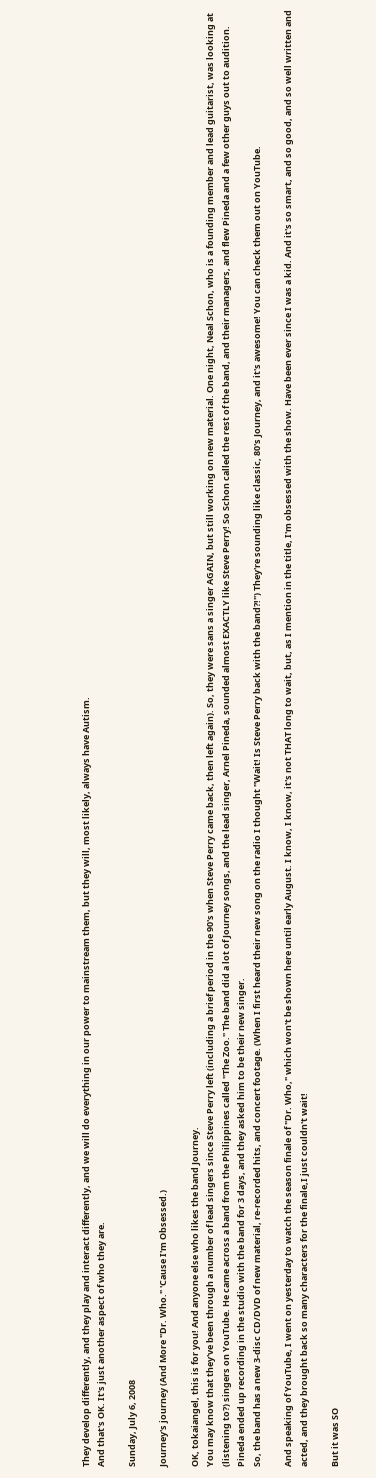They develop differently, and they play and interact differently, and we will do everything in our power to mainstream them, but they will, most likely, always have Autism.
And that's OK. It's just another aspect of who they are.

Sunday, July 6, 2008

Journey's journey (And More "Dr. Who." 'Cause I'm Obsessed.)

OK, tokaiangel, this is for you! And anyone else who likes the band Journey.
You may know that they've been through a number of lead singers since Steve Perry left (including a brief period in the 90's when Steve Perry came back, then left again). So, they were sans a singer AGAIN, but still working on new material. One night, Neal Schon, who is a founding member and lead guitarist, was looking at (listening to?) singers on YouTube. He came across a band from the Philippines called "The Zoo." The band did a lot of Journey songs, and the lead singer, Arnel Pineda, sounded almost EXACTLY like Steve Perry! So Schon called the rest of the band, and their managers, and flew Pineda and a few other guys out to audition. Pineda ended up recording in the studio with the band for 3 days, and they asked him to be their new singer.
So, the band has a new 3-disc CD/DVD of new material, re-recorded hits, and concert footage. (When I first heard their new song on the radio I thought "Wait! Is Steve Perry back with the band?!") They're sounding like classic, 80's Journey, and it's awesome! You can check them out on YouTube.

And speaking of YouTube, I went on yesterday to watch the season finale of "Dr. Who," which won't be shown here until early August. I know, I know, it's not THAT long to wait, but, as I mention in the title, I'm obsessed with the show. Have been ever since I was a kid. And it's so smart, and so good, and so well written and acted, and they brought back so many characters for the finale,I just couldn't wait!

But it was SO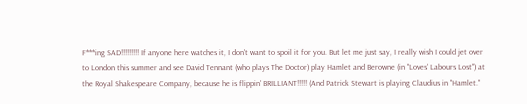F***ing SAD!!!!!!!!! If anyone here watches it, I don't want to spoil it for you. But let me just say, I really wish I could jet over to London this summer and see David Tennant (who plays The Doctor) play Hamlet and Berowne (in "Loves' Labours Lost") at the Royal Shakespeare Company, because he is flippin' BRILLIANT!!!!! (And Patrick Stewart is playing Claudius in "Hamlet."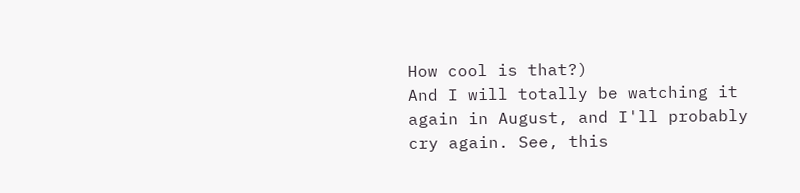How cool is that?)
And I will totally be watching it again in August, and I'll probably cry again. See, this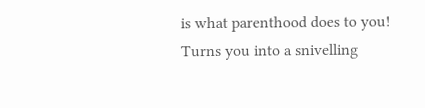is what parenthood does to you! Turns you into a snivelling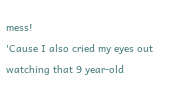mess!
'Cause I also cried my eyes out watching that 9 year-old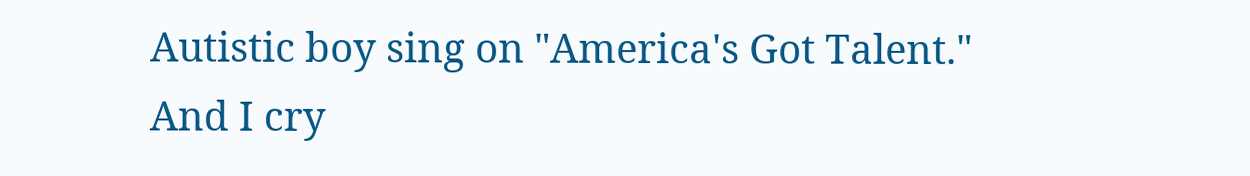Autistic boy sing on "America's Got Talent."
And I cry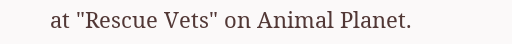at "Rescue Vets" on Animal Planet.